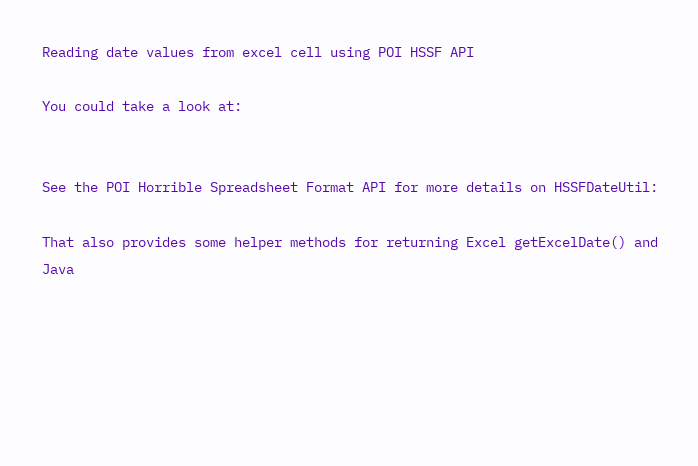Reading date values from excel cell using POI HSSF API

You could take a look at:


See the POI Horrible Spreadsheet Format API for more details on HSSFDateUtil:

That also provides some helper methods for returning Excel getExcelDate() and Java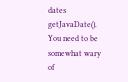dates getJavaDate(). You need to be somewhat wary of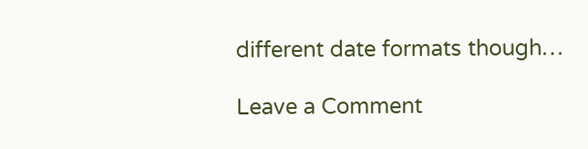different date formats though…

Leave a Comment